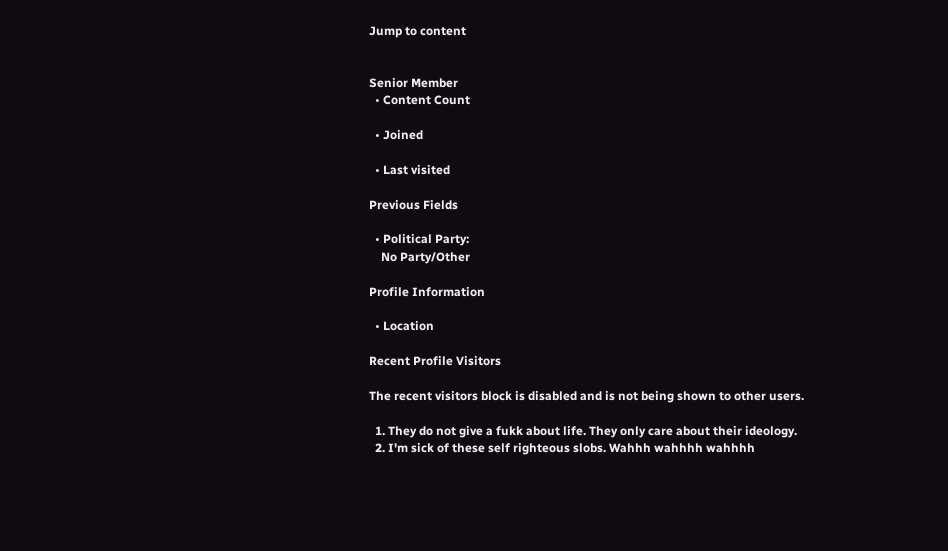Jump to content


Senior Member
  • Content Count

  • Joined

  • Last visited

Previous Fields

  • Political Party:
    No Party/Other

Profile Information

  • Location

Recent Profile Visitors

The recent visitors block is disabled and is not being shown to other users.

  1. They do not give a fukk about life. They only care about their ideology.
  2. I'm sick of these self righteous slobs. Wahhh wahhhh wahhhh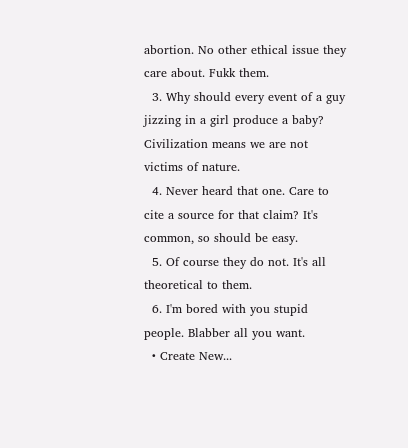abortion. No other ethical issue they care about. Fukk them.
  3. Why should every event of a guy jizzing in a girl produce a baby? Civilization means we are not victims of nature.
  4. Never heard that one. Care to cite a source for that claim? It's common, so should be easy.
  5. Of course they do not. It's all theoretical to them.
  6. I'm bored with you stupid people. Blabber all you want.
  • Create New...